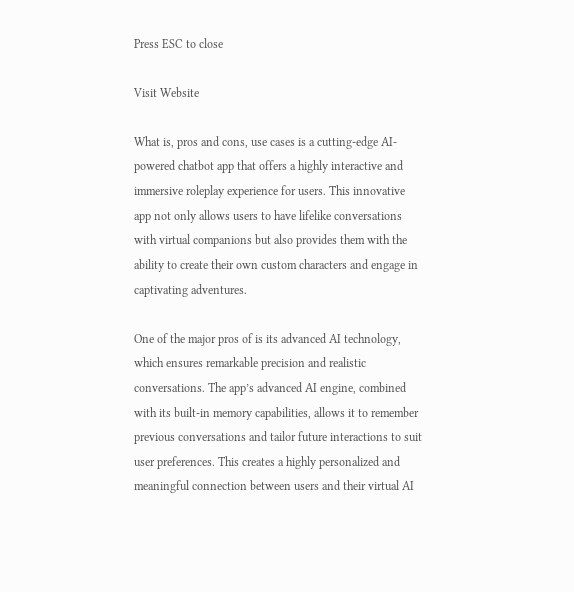Press ESC to close

Visit Website

What is, pros and cons, use cases is a cutting-edge AI-powered chatbot app that offers a highly interactive and immersive roleplay experience for users. This innovative app not only allows users to have lifelike conversations with virtual companions but also provides them with the ability to create their own custom characters and engage in captivating adventures.

One of the major pros of is its advanced AI technology, which ensures remarkable precision and realistic conversations. The app’s advanced AI engine, combined with its built-in memory capabilities, allows it to remember previous conversations and tailor future interactions to suit user preferences. This creates a highly personalized and meaningful connection between users and their virtual AI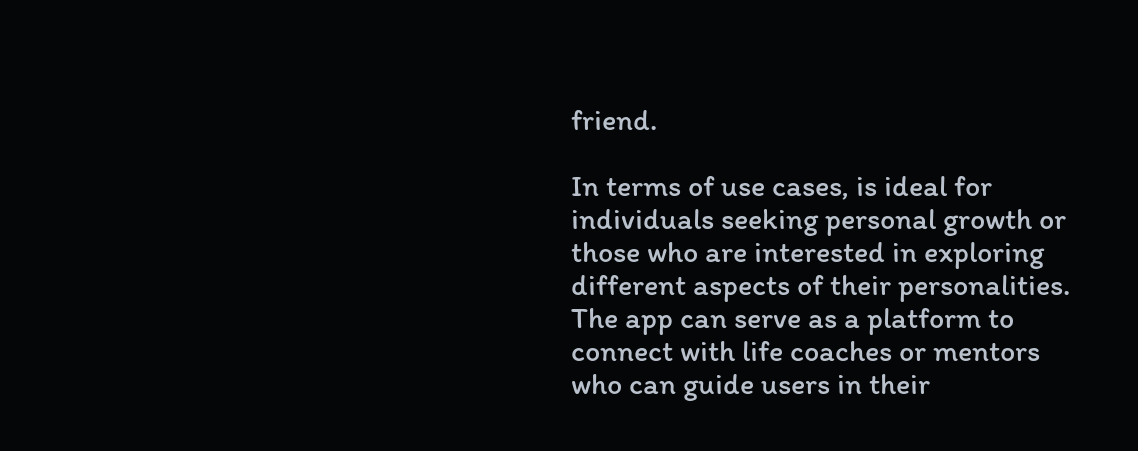friend.

In terms of use cases, is ideal for individuals seeking personal growth or those who are interested in exploring different aspects of their personalities. The app can serve as a platform to connect with life coaches or mentors who can guide users in their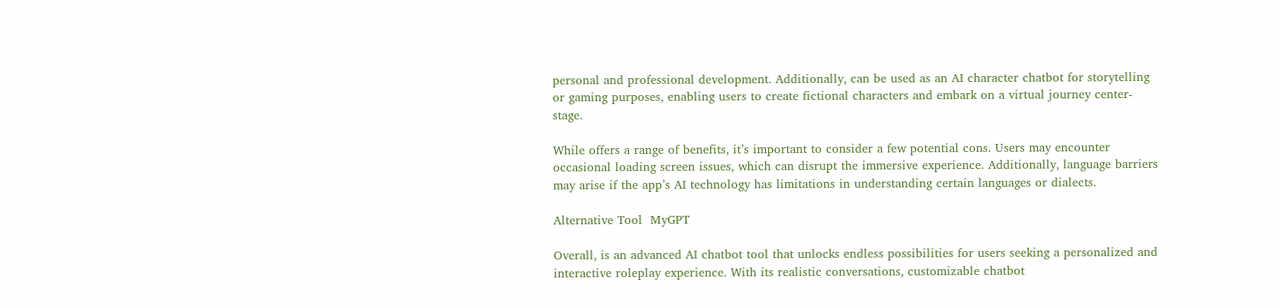personal and professional development. Additionally, can be used as an AI character chatbot for storytelling or gaming purposes, enabling users to create fictional characters and embark on a virtual journey center-stage.

While offers a range of benefits, it’s important to consider a few potential cons. Users may encounter occasional loading screen issues, which can disrupt the immersive experience. Additionally, language barriers may arise if the app’s AI technology has limitations in understanding certain languages or dialects.

Alternative Tool  MyGPT

Overall, is an advanced AI chatbot tool that unlocks endless possibilities for users seeking a personalized and interactive roleplay experience. With its realistic conversations, customizable chatbot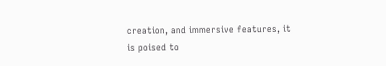creation, and immersive features, it is poised to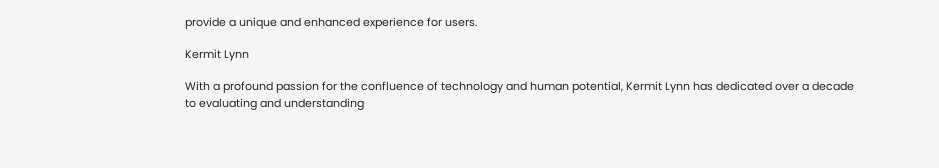provide a unique and enhanced experience for users.

Kermit Lynn

With a profound passion for the confluence of technology and human potential, Kermit Lynn has dedicated over a decade to evaluating and understanding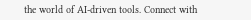the world of AI-driven tools. Connect with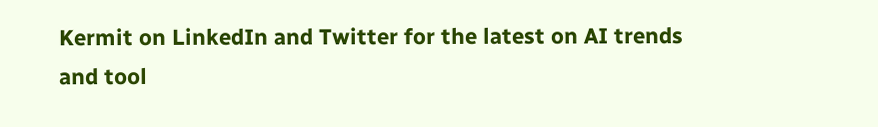Kermit on LinkedIn and Twitter for the latest on AI trends and tool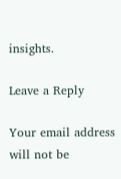insights.

Leave a Reply

Your email address will not be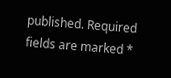published. Required fields are marked *